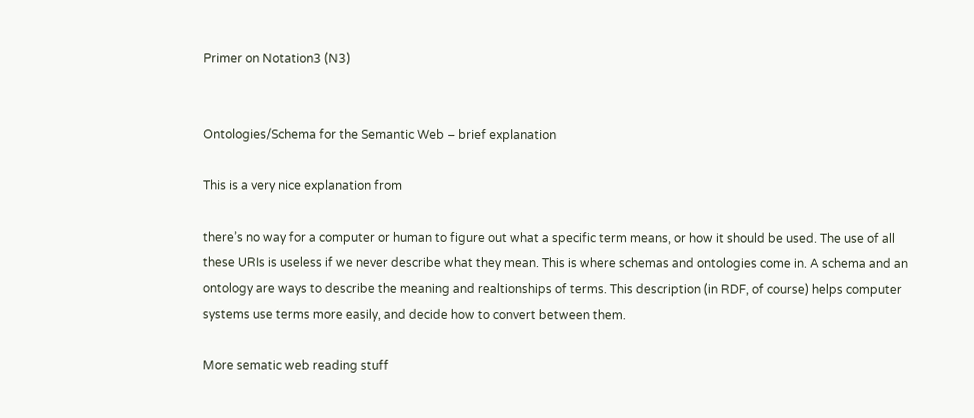Primer on Notation3 (N3)


Ontologies/Schema for the Semantic Web – brief explanation

This is a very nice explanation from

there’s no way for a computer or human to figure out what a specific term means, or how it should be used. The use of all these URIs is useless if we never describe what they mean. This is where schemas and ontologies come in. A schema and an ontology are ways to describe the meaning and realtionships of terms. This description (in RDF, of course) helps computer systems use terms more easily, and decide how to convert between them.

More sematic web reading stuff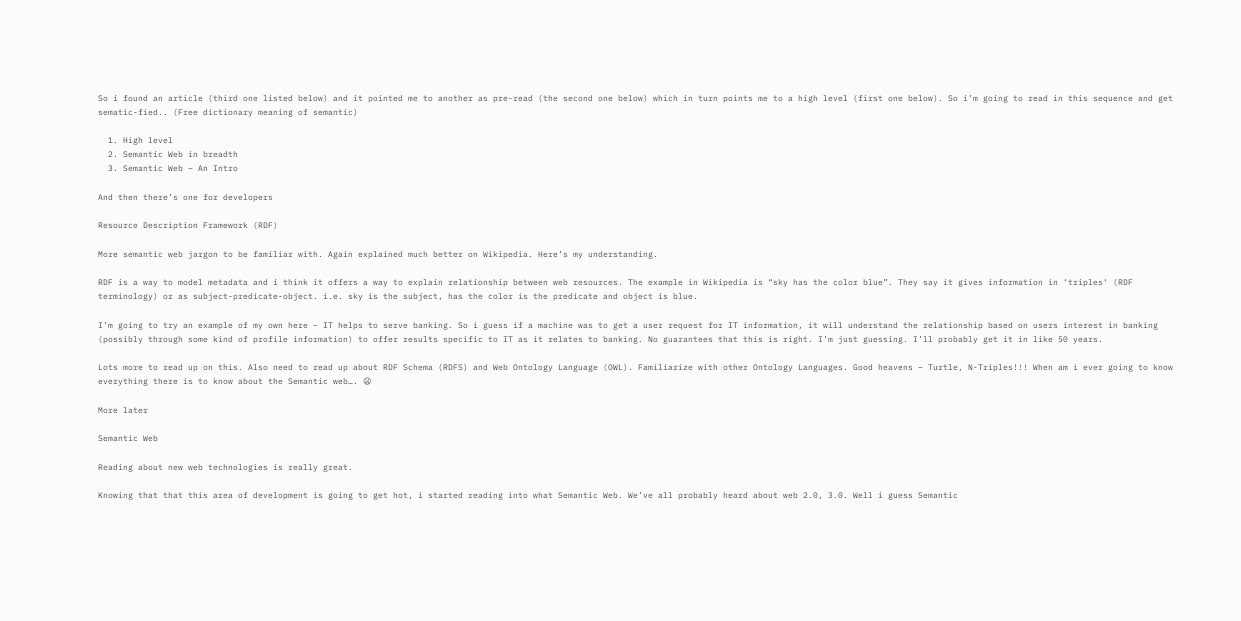So i found an article (third one listed below) and it pointed me to another as pre-read (the second one below) which in turn points me to a high level (first one below). So i’m going to read in this sequence and get sematic-fied.. (Free dictionary meaning of semantic)

  1. High level
  2. Semantic Web in breadth
  3. Semantic Web – An Intro

And then there’s one for developers

Resource Description Framework (RDF)

More semantic web jargon to be familiar with. Again explained much better on Wikipedia. Here’s my understanding.

RDF is a way to model metadata and i think it offers a way to explain relationship between web resources. The example in Wikipedia is “sky has the color blue”. They say it gives information in ‘triples‘ (RDF terminology) or as subject-predicate-object. i.e. sky is the subject, has the color is the predicate and object is blue.

I’m going to try an example of my own here – IT helps to serve banking. So i guess if a machine was to get a user request for IT information, it will understand the relationship based on users interest in banking (possibly through some kind of profile information) to offer results specific to IT as it relates to banking. No guarantees that this is right. I’m just guessing. I’ll probably get it in like 50 years.

Lots more to read up on this. Also need to read up about RDF Schema (RDFS) and Web Ontology Language (OWL). Familiarize with other Ontology Languages. Good heavens – Turtle, N-Triples!!! When am i ever going to know everything there is to know about the Semantic web…. 😦

More later

Semantic Web

Reading about new web technologies is really great.

Knowing that that this area of development is going to get hot, i started reading into what Semantic Web. We’ve all probably heard about web 2.0, 3.0. Well i guess Semantic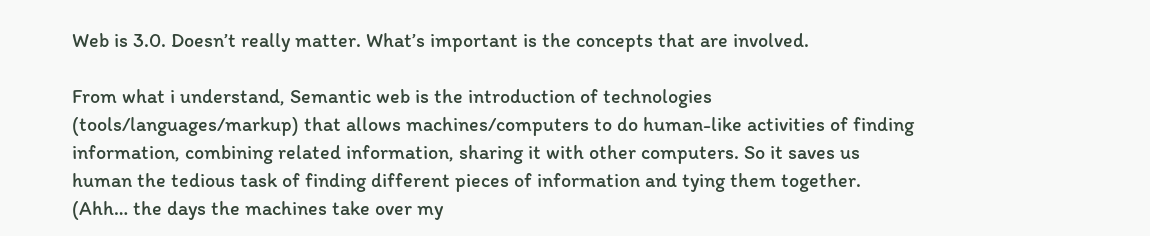Web is 3.0. Doesn’t really matter. What’s important is the concepts that are involved.

From what i understand, Semantic web is the introduction of technologies (tools/languages/markup) that allows machines/computers to do human-like activities of finding information, combining related information, sharing it with other computers. So it saves us human the tedious task of finding different pieces of information and tying them together. (Ahh… the days the machines take over my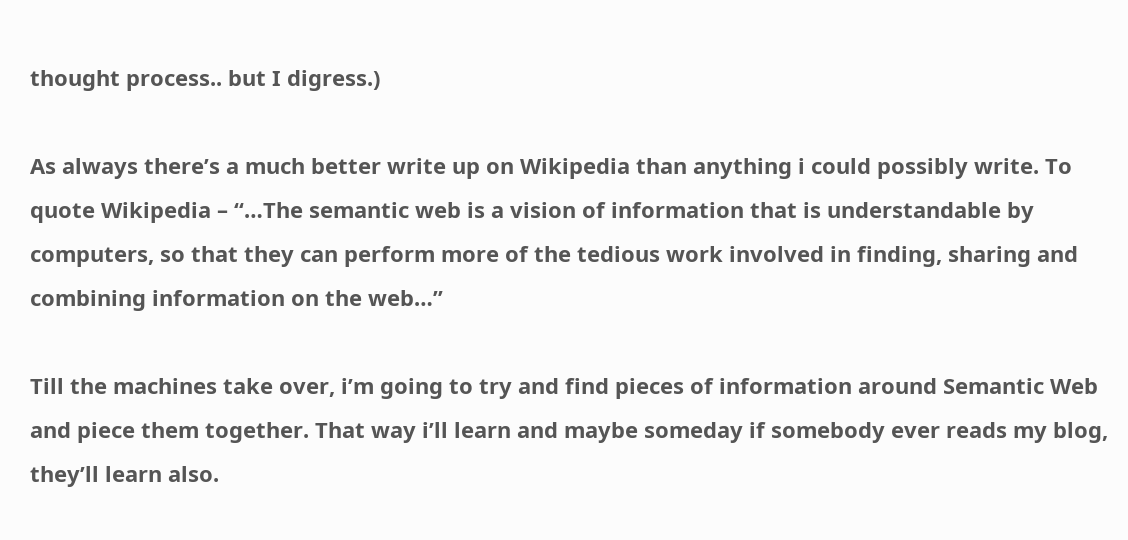thought process.. but I digress.)

As always there’s a much better write up on Wikipedia than anything i could possibly write. To quote Wikipedia – “…The semantic web is a vision of information that is understandable by computers, so that they can perform more of the tedious work involved in finding, sharing and combining information on the web…”

Till the machines take over, i’m going to try and find pieces of information around Semantic Web and piece them together. That way i’ll learn and maybe someday if somebody ever reads my blog, they’ll learn also.